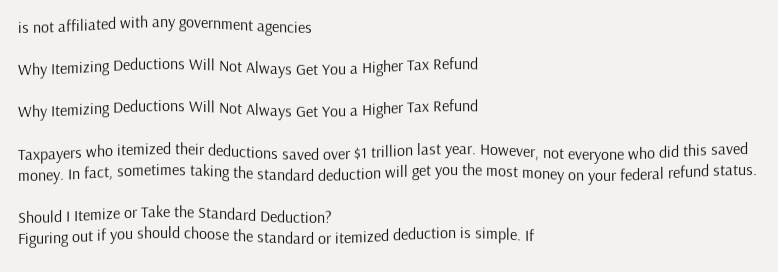is not affiliated with any government agencies

Why Itemizing Deductions Will Not Always Get You a Higher Tax Refund

Why Itemizing Deductions Will Not Always Get You a Higher Tax Refund

Taxpayers who itemized their deductions saved over $1 trillion last year. However, not everyone who did this saved money. In fact, sometimes taking the standard deduction will get you the most money on your federal refund status.

Should I Itemize or Take the Standard Deduction?
Figuring out if you should choose the standard or itemized deduction is simple. If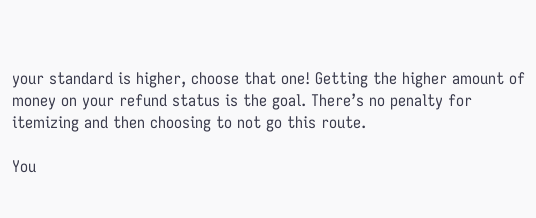your standard is higher, choose that one! Getting the higher amount of money on your refund status is the goal. There’s no penalty for itemizing and then choosing to not go this route.

You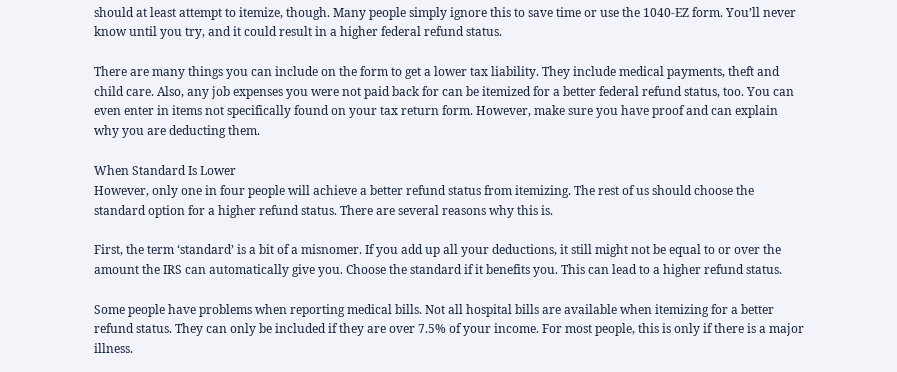should at least attempt to itemize, though. Many people simply ignore this to save time or use the 1040-EZ form. You’ll never know until you try, and it could result in a higher federal refund status.

There are many things you can include on the form to get a lower tax liability. They include medical payments, theft and child care. Also, any job expenses you were not paid back for can be itemized for a better federal refund status, too. You can even enter in items not specifically found on your tax return form. However, make sure you have proof and can explain why you are deducting them.

When Standard Is Lower
However, only one in four people will achieve a better refund status from itemizing. The rest of us should choose the standard option for a higher refund status. There are several reasons why this is.

First, the term ‘standard’ is a bit of a misnomer. If you add up all your deductions, it still might not be equal to or over the amount the IRS can automatically give you. Choose the standard if it benefits you. This can lead to a higher refund status.

Some people have problems when reporting medical bills. Not all hospital bills are available when itemizing for a better refund status. They can only be included if they are over 7.5% of your income. For most people, this is only if there is a major illness.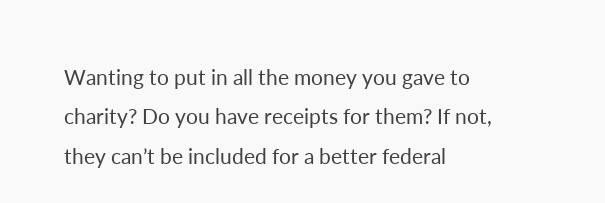Wanting to put in all the money you gave to charity? Do you have receipts for them? If not, they can’t be included for a better federal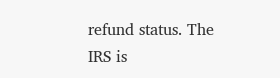refund status. The IRS is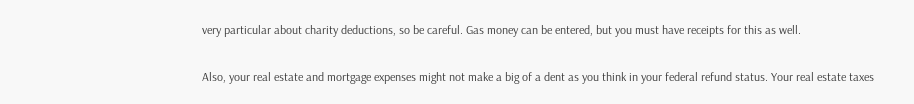very particular about charity deductions, so be careful. Gas money can be entered, but you must have receipts for this as well.

Also, your real estate and mortgage expenses might not make a big of a dent as you think in your federal refund status. Your real estate taxes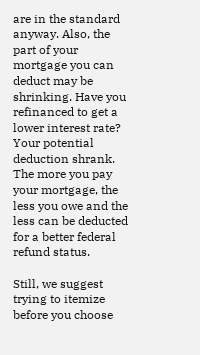are in the standard anyway. Also, the part of your mortgage you can deduct may be shrinking. Have you refinanced to get a lower interest rate? Your potential deduction shrank. The more you pay your mortgage, the less you owe and the less can be deducted for a better federal refund status.

Still, we suggest trying to itemize before you choose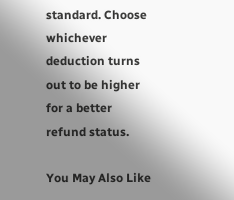standard. Choose whichever deduction turns out to be higher for a better refund status.

You May Also Like